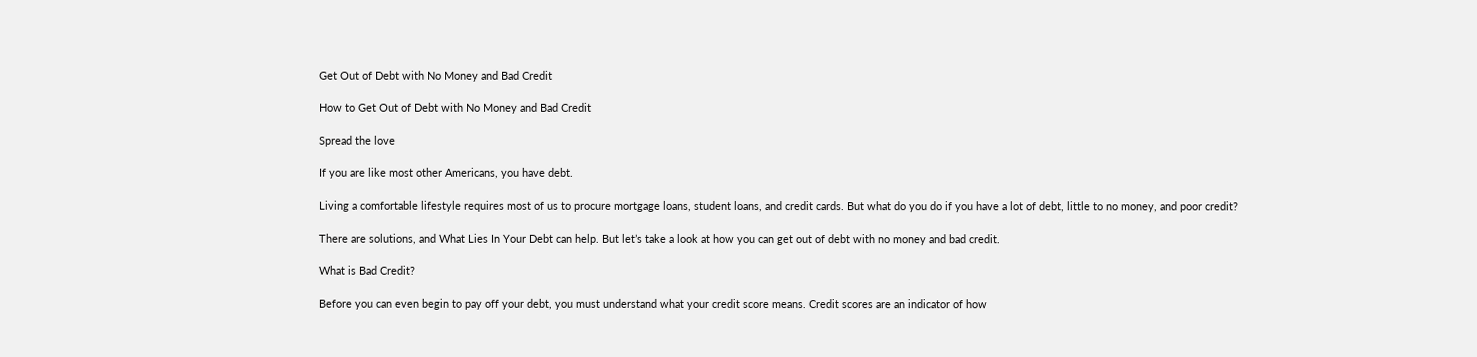Get Out of Debt with No Money and Bad Credit

How to Get Out of Debt with No Money and Bad Credit

Spread the love

If you are like most other Americans, you have debt.

Living a comfortable lifestyle requires most of us to procure mortgage loans, student loans, and credit cards. But what do you do if you have a lot of debt, little to no money, and poor credit?

There are solutions, and What Lies In Your Debt can help. But let’s take a look at how you can get out of debt with no money and bad credit.

What is Bad Credit?

Before you can even begin to pay off your debt, you must understand what your credit score means. Credit scores are an indicator of how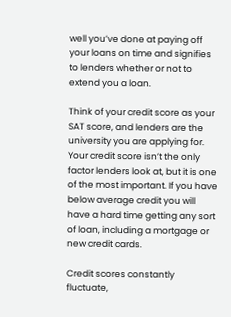well you’ve done at paying off your loans on time and signifies to lenders whether or not to extend you a loan.

Think of your credit score as your SAT score, and lenders are the university you are applying for. Your credit score isn’t the only factor lenders look at, but it is one of the most important. If you have below average credit you will have a hard time getting any sort of loan, including a mortgage or new credit cards.

Credit scores constantly fluctuate,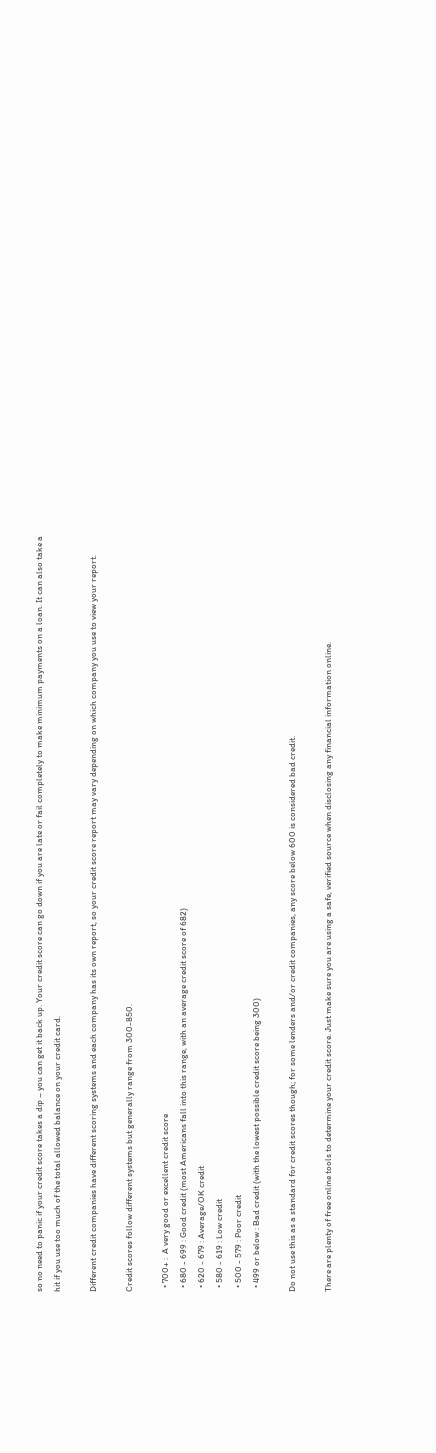so no need to panic if your credit score takes a dip – you can get it back up. Your credit score can go down if you are late or fail completely to make minimum payments on a loan. It can also take a hit if you use too much of the total allowed balance on your credit card.

Different credit companies have different scoring systems and each company has its own report, so your credit score report may vary depending on which company you use to view your report.

Credit scores follow different systems but generally range from 300-850.

  • 700+ :  A very good or excellent credit score
  • 680 - 699 : Good credit (most Americans fall into this range, with an average credit score of 682)
  • 620 - 679 : Average/OK credit
  • 580 - 619 : Low credit
  • 500 - 579 : Poor credit
  • 499 or below : Bad credit (with the lowest possible credit score being 300)

Do not use this as a standard for credit scores though; for some lenders and/or credit companies, any score below 600 is considered bad credit.

There are plenty of free online tools to determine your credit score. Just make sure you are using a safe, verified source when disclosing any financial information online.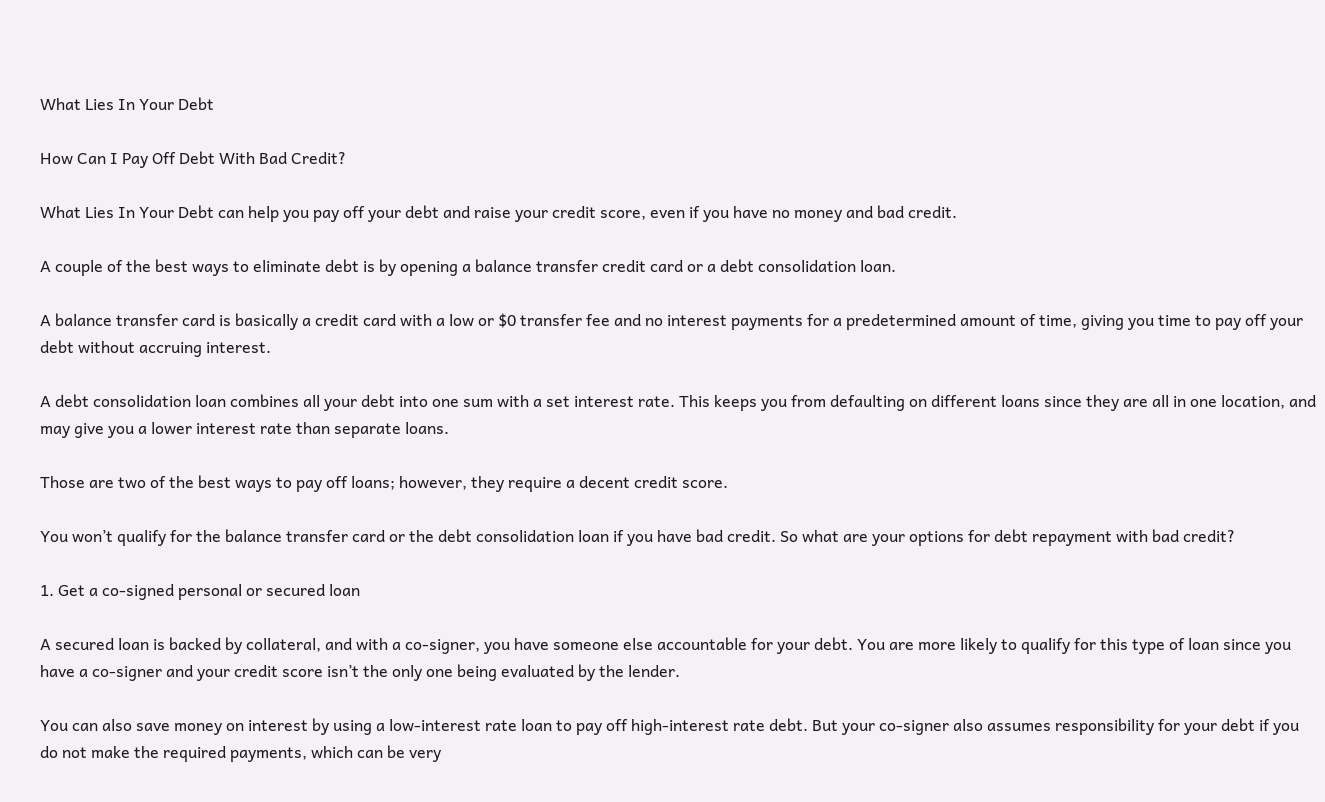What Lies In Your Debt

How Can I Pay Off Debt With Bad Credit?

What Lies In Your Debt can help you pay off your debt and raise your credit score, even if you have no money and bad credit.

A couple of the best ways to eliminate debt is by opening a balance transfer credit card or a debt consolidation loan.

A balance transfer card is basically a credit card with a low or $0 transfer fee and no interest payments for a predetermined amount of time, giving you time to pay off your debt without accruing interest.

A debt consolidation loan combines all your debt into one sum with a set interest rate. This keeps you from defaulting on different loans since they are all in one location, and may give you a lower interest rate than separate loans.

Those are two of the best ways to pay off loans; however, they require a decent credit score.

You won’t qualify for the balance transfer card or the debt consolidation loan if you have bad credit. So what are your options for debt repayment with bad credit?

1. Get a co-signed personal or secured loan

A secured loan is backed by collateral, and with a co-signer, you have someone else accountable for your debt. You are more likely to qualify for this type of loan since you have a co-signer and your credit score isn’t the only one being evaluated by the lender.

You can also save money on interest by using a low-interest rate loan to pay off high-interest rate debt. But your co-signer also assumes responsibility for your debt if you do not make the required payments, which can be very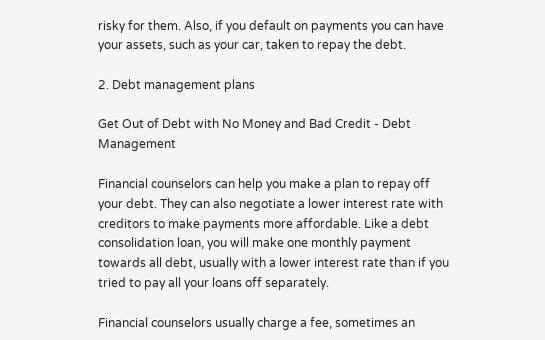risky for them. Also, if you default on payments you can have your assets, such as your car, taken to repay the debt.

2. Debt management plans

Get Out of Debt with No Money and Bad Credit - Debt Management

Financial counselors can help you make a plan to repay off your debt. They can also negotiate a lower interest rate with creditors to make payments more affordable. Like a debt consolidation loan, you will make one monthly payment towards all debt, usually with a lower interest rate than if you tried to pay all your loans off separately.

Financial counselors usually charge a fee, sometimes an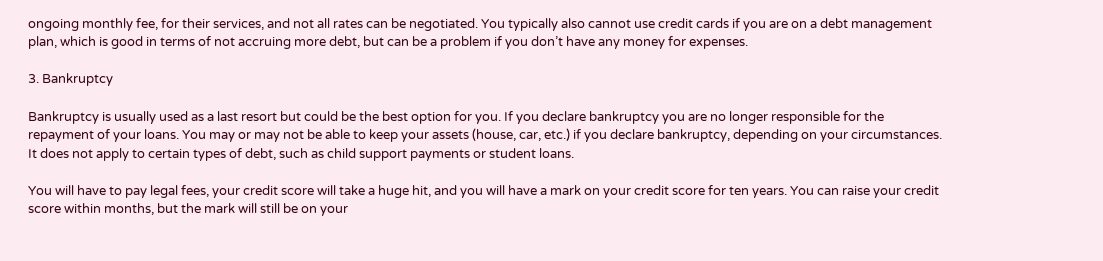ongoing monthly fee, for their services, and not all rates can be negotiated. You typically also cannot use credit cards if you are on a debt management plan, which is good in terms of not accruing more debt, but can be a problem if you don’t have any money for expenses.

3. Bankruptcy

Bankruptcy is usually used as a last resort but could be the best option for you. If you declare bankruptcy you are no longer responsible for the repayment of your loans. You may or may not be able to keep your assets (house, car, etc.) if you declare bankruptcy, depending on your circumstances. It does not apply to certain types of debt, such as child support payments or student loans.

You will have to pay legal fees, your credit score will take a huge hit, and you will have a mark on your credit score for ten years. You can raise your credit score within months, but the mark will still be on your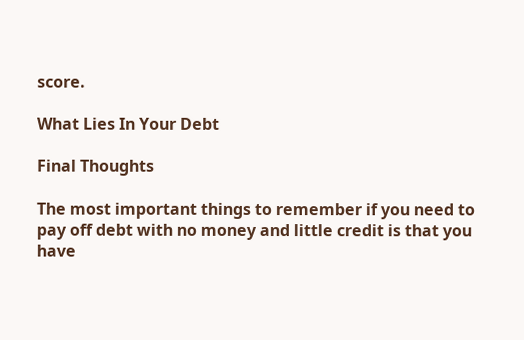score.

What Lies In Your Debt

Final Thoughts

The most important things to remember if you need to pay off debt with no money and little credit is that you have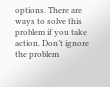options. There are ways to solve this problem if you take action. Don’t ignore the problem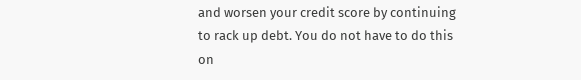and worsen your credit score by continuing to rack up debt. You do not have to do this on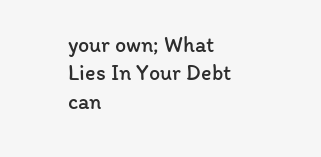your own; What Lies In Your Debt can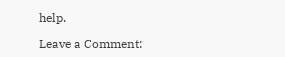help.

Leave a Comment: